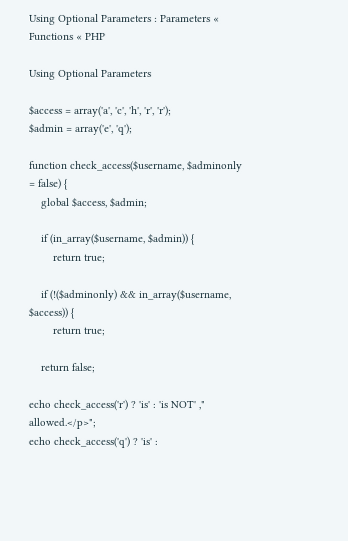Using Optional Parameters : Parameters « Functions « PHP

Using Optional Parameters

$access = array('a', 'c', 'h', 'r', 'r');
$admin = array('e', 'q');

function check_access($username, $adminonly = false) {
    global $access, $admin;

    if (in_array($username, $admin)) {
        return true;

    if (!($adminonly) && in_array($username, $access)) {
        return true;

    return false;

echo check_access('r') ? 'is' : 'is NOT' ," allowed.</p>";
echo check_access('q') ? 'is' :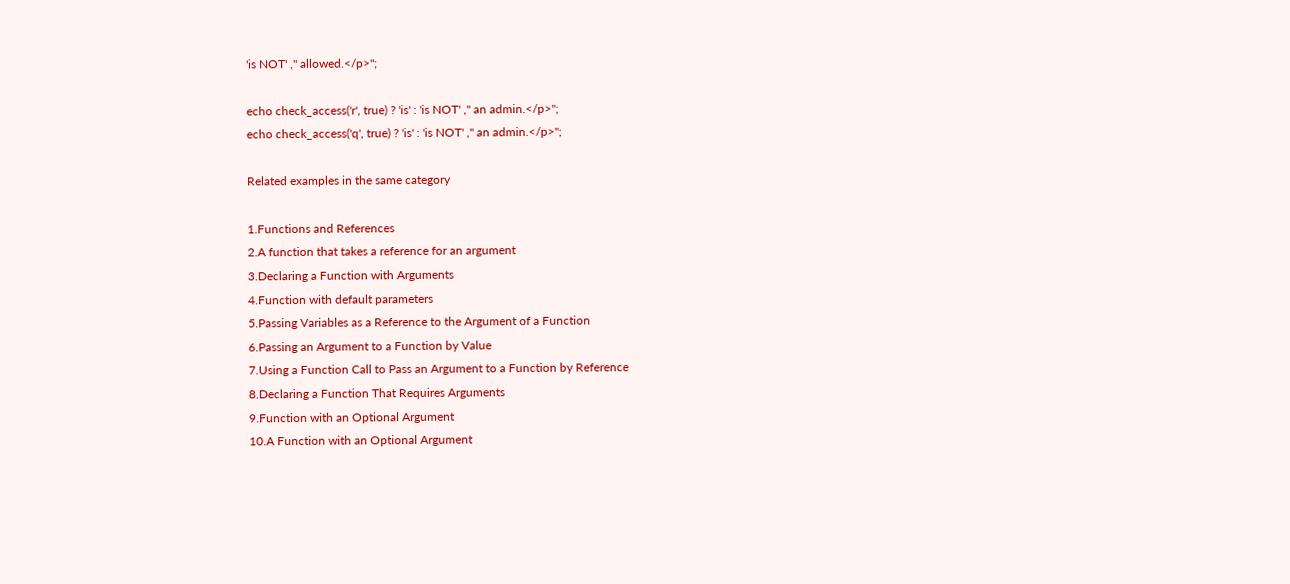'is NOT' ," allowed.</p>";

echo check_access('r', true) ? 'is' : 'is NOT' ," an admin.</p>";
echo check_access('q', true) ? 'is' : 'is NOT' ," an admin.</p>";

Related examples in the same category

1.Functions and References
2.A function that takes a reference for an argument
3.Declaring a Function with Arguments
4.Function with default parameters
5.Passing Variables as a Reference to the Argument of a Function
6.Passing an Argument to a Function by Value
7.Using a Function Call to Pass an Argument to a Function by Reference
8.Declaring a Function That Requires Arguments
9.Function with an Optional Argument
10.A Function with an Optional Argument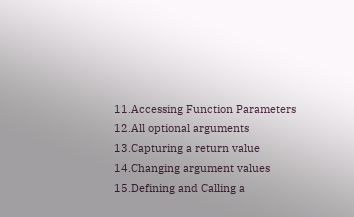11.Accessing Function Parameters
12.All optional arguments
13.Capturing a return value
14.Changing argument values
15.Defining and Calling a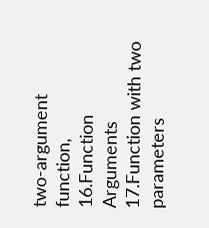two-argument function,
16.Function Arguments
17.Function with two parameters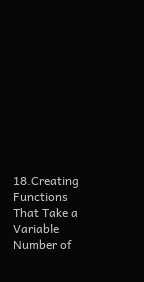18.Creating Functions That Take a Variable Number of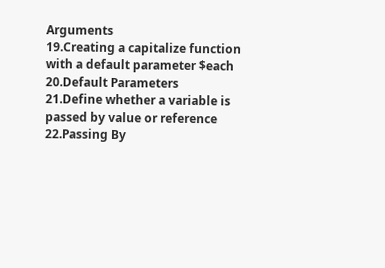Arguments
19.Creating a capitalize function with a default parameter $each
20.Default Parameters
21.Define whether a variable is passed by value or reference
22.Passing By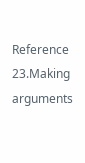Reference
23.Making arguments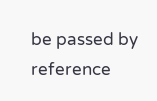be passed by reference